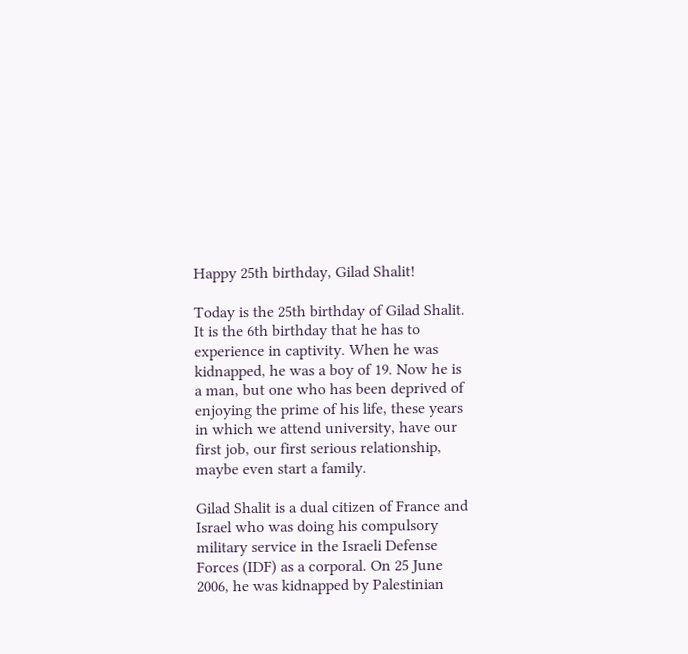Happy 25th birthday, Gilad Shalit!

Today is the 25th birthday of Gilad Shalit. It is the 6th birthday that he has to experience in captivity. When he was kidnapped, he was a boy of 19. Now he is a man, but one who has been deprived of enjoying the prime of his life, these years in which we attend university, have our first job, our first serious relationship, maybe even start a family.

Gilad Shalit is a dual citizen of France and Israel who was doing his compulsory military service in the Israeli Defense Forces (IDF) as a corporal. On 25 June 2006, he was kidnapped by Palestinian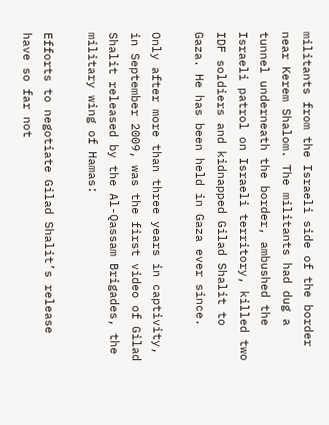militants from the Israeli side of the border near Kerem Shalom. The militants had dug a tunnel underneath the border, ambushed the Israeli patrol on Israeli territory, killed two IDF soldiers and kidnapped Gilad Shalit to Gaza. He has been held in Gaza ever since.

Only after more than three years in captivity, in September 2009, was the first video of Gilad Shalit released by the Al-Qassam Brigades, the military wing of Hamas:

Efforts to negotiate Gilad Shalit’s release have so far not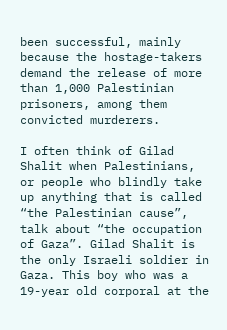been successful, mainly because the hostage-takers demand the release of more than 1,000 Palestinian prisoners, among them convicted murderers.

I often think of Gilad Shalit when Palestinians, or people who blindly take up anything that is called “the Palestinian cause”, talk about “the occupation of Gaza”. Gilad Shalit is the only Israeli soldier in Gaza. This boy who was a 19-year old corporal at the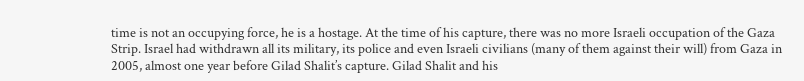time is not an occupying force, he is a hostage. At the time of his capture, there was no more Israeli occupation of the Gaza Strip. Israel had withdrawn all its military, its police and even Israeli civilians (many of them against their will) from Gaza in 2005, almost one year before Gilad Shalit’s capture. Gilad Shalit and his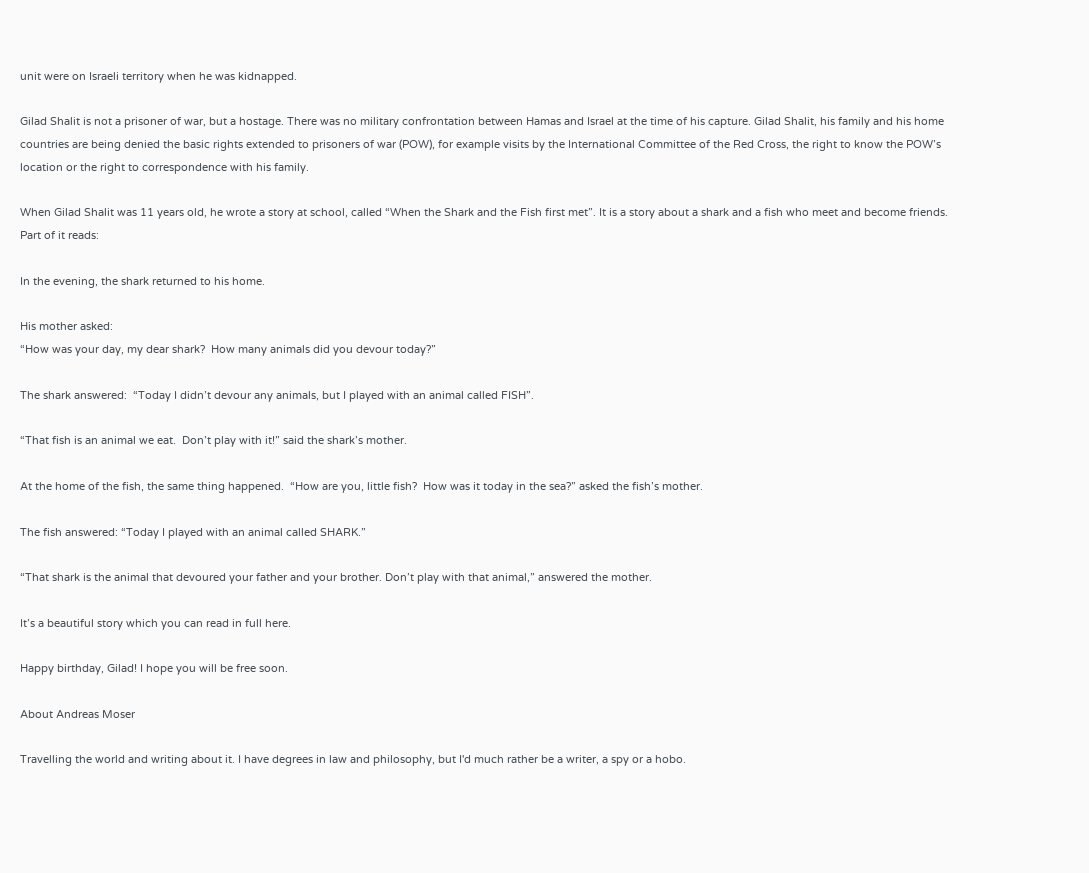unit were on Israeli territory when he was kidnapped.

Gilad Shalit is not a prisoner of war, but a hostage. There was no military confrontation between Hamas and Israel at the time of his capture. Gilad Shalit, his family and his home countries are being denied the basic rights extended to prisoners of war (POW), for example visits by the International Committee of the Red Cross, the right to know the POW’s location or the right to correspondence with his family.

When Gilad Shalit was 11 years old, he wrote a story at school, called “When the Shark and the Fish first met”. It is a story about a shark and a fish who meet and become friends. Part of it reads:

In the evening, the shark returned to his home.

His mother asked:
“How was your day, my dear shark?  How many animals did you devour today?”

The shark answered:  “Today I didn’t devour any animals, but I played with an animal called FISH”.

“That fish is an animal we eat.  Don’t play with it!” said the shark’s mother.

At the home of the fish, the same thing happened.  “How are you, little fish?  How was it today in the sea?” asked the fish’s mother.

The fish answered: “Today I played with an animal called SHARK.”

“That shark is the animal that devoured your father and your brother. Don’t play with that animal,” answered the mother.

It’s a beautiful story which you can read in full here.

Happy birthday, Gilad! I hope you will be free soon.

About Andreas Moser

Travelling the world and writing about it. I have degrees in law and philosophy, but I'd much rather be a writer, a spy or a hobo.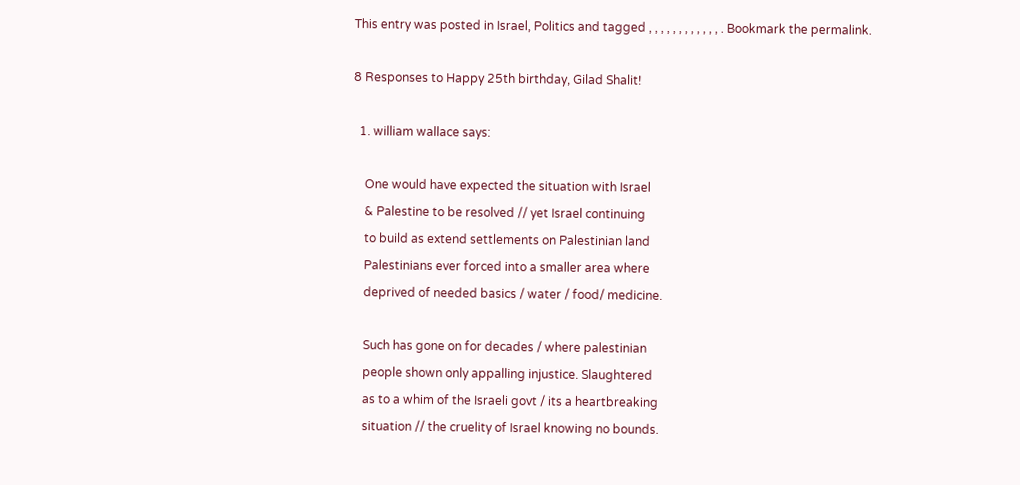This entry was posted in Israel, Politics and tagged , , , , , , , , , , , , . Bookmark the permalink.

8 Responses to Happy 25th birthday, Gilad Shalit!

  1. william wallace says:

    One would have expected the situation with Israel
    & Palestine to be resolved // yet Israel continuing
    to build as extend settlements on Palestinian land
    Palestinians ever forced into a smaller area where
    deprived of needed basics / water / food/ medicine.

    Such has gone on for decades / where palestinian
    people shown only appalling injustice. Slaughtered
    as to a whim of the Israeli govt / its a heartbreaking
    situation // the cruelity of Israel knowing no bounds.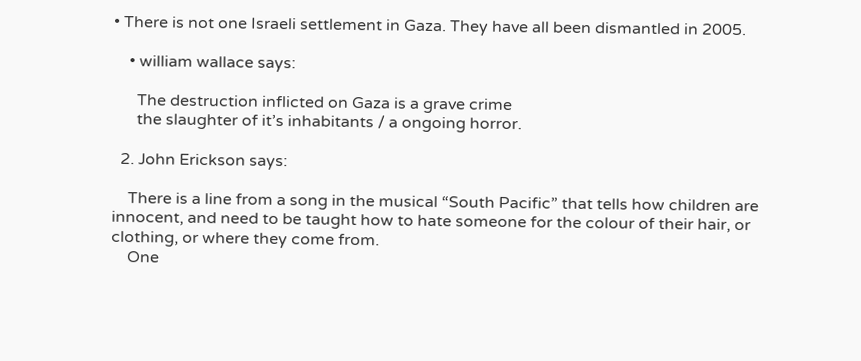• There is not one Israeli settlement in Gaza. They have all been dismantled in 2005.

    • william wallace says:

      The destruction inflicted on Gaza is a grave crime
      the slaughter of it’s inhabitants / a ongoing horror.

  2. John Erickson says:

    There is a line from a song in the musical “South Pacific” that tells how children are innocent, and need to be taught how to hate someone for the colour of their hair, or clothing, or where they come from.
    One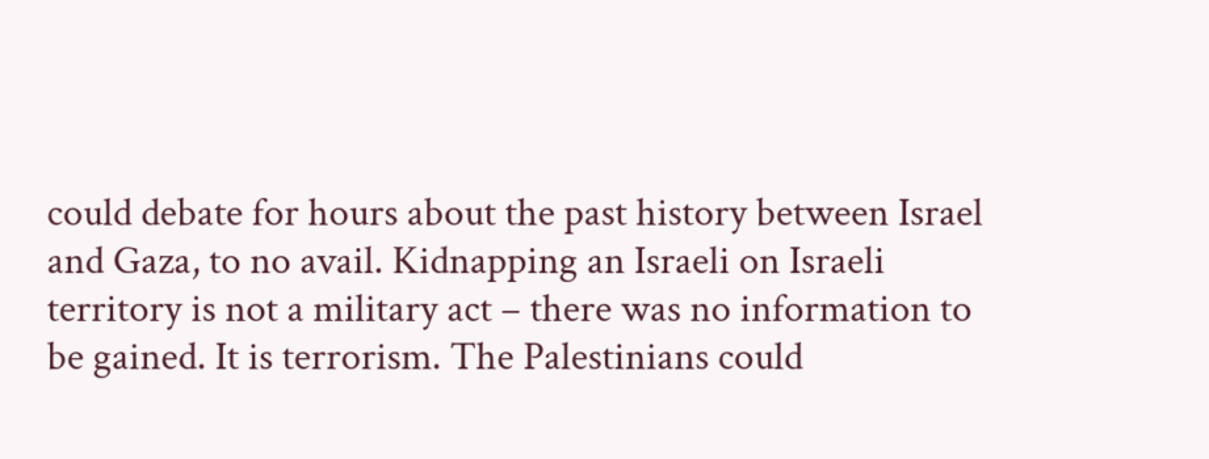could debate for hours about the past history between Israel and Gaza, to no avail. Kidnapping an Israeli on Israeli territory is not a military act – there was no information to be gained. It is terrorism. The Palestinians could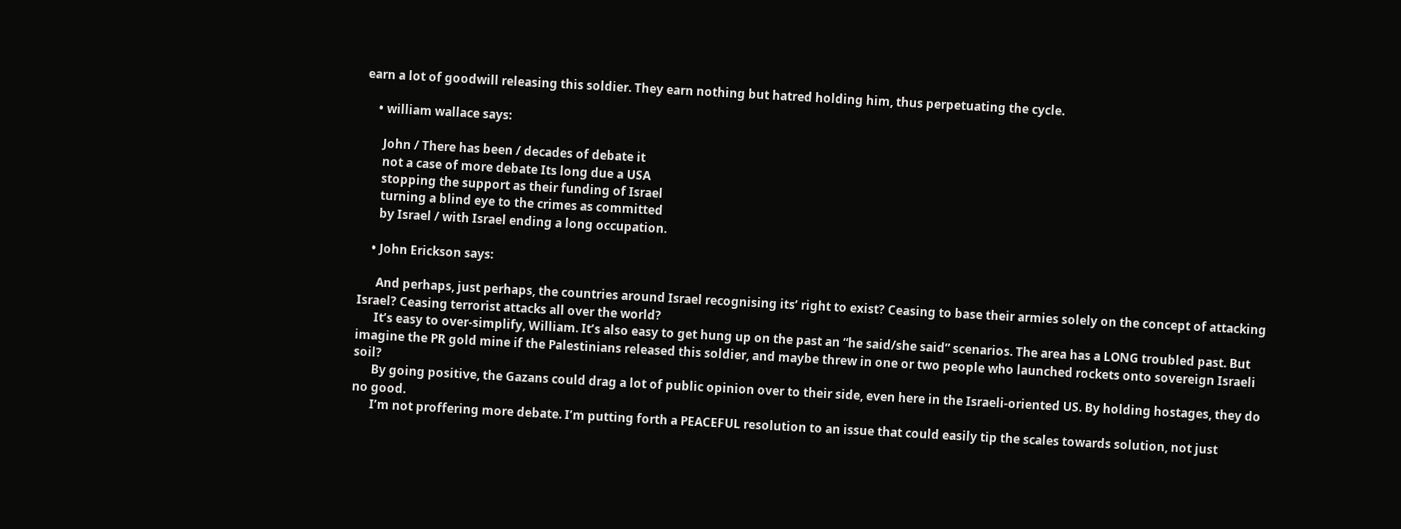earn a lot of goodwill releasing this soldier. They earn nothing but hatred holding him, thus perpetuating the cycle.

    • william wallace says:

      John / There has been / decades of debate it
      not a case of more debate Its long due a USA
      stopping the support as their funding of Israel
      turning a blind eye to the crimes as committed
      by Israel / with Israel ending a long occupation.

    • John Erickson says:

      And perhaps, just perhaps, the countries around Israel recognising its’ right to exist? Ceasing to base their armies solely on the concept of attacking Israel? Ceasing terrorist attacks all over the world?
      It’s easy to over-simplify, William. It’s also easy to get hung up on the past an “he said/she said” scenarios. The area has a LONG troubled past. But imagine the PR gold mine if the Palestinians released this soldier, and maybe threw in one or two people who launched rockets onto sovereign Israeli soil?
      By going positive, the Gazans could drag a lot of public opinion over to their side, even here in the Israeli-oriented US. By holding hostages, they do no good.
      I’m not proffering more debate. I’m putting forth a PEACEFUL resolution to an issue that could easily tip the scales towards solution, not just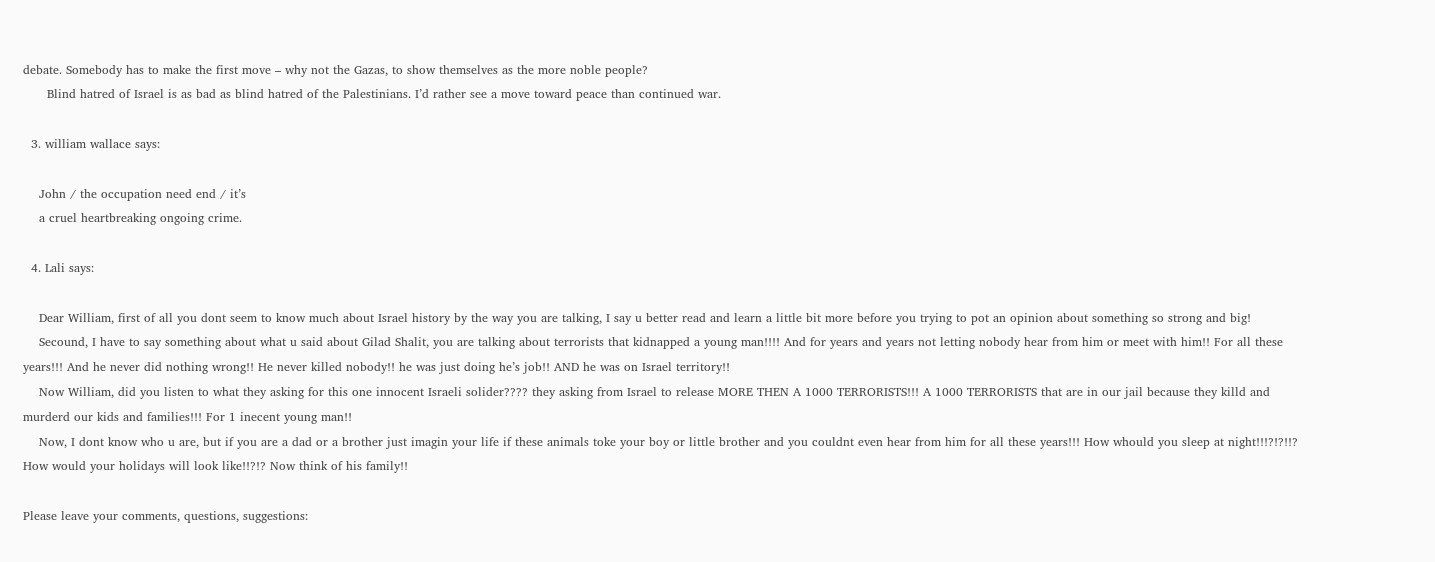debate. Somebody has to make the first move – why not the Gazas, to show themselves as the more noble people?
      Blind hatred of Israel is as bad as blind hatred of the Palestinians. I’d rather see a move toward peace than continued war.

  3. william wallace says:

    John / the occupation need end / it’s
    a cruel heartbreaking ongoing crime.

  4. Lali says:

    Dear William, first of all you dont seem to know much about Israel history by the way you are talking, I say u better read and learn a little bit more before you trying to pot an opinion about something so strong and big!
    Secound, I have to say something about what u said about Gilad Shalit, you are talking about terrorists that kidnapped a young man!!!! And for years and years not letting nobody hear from him or meet with him!! For all these years!!! And he never did nothing wrong!! He never killed nobody!! he was just doing he’s job!! AND he was on Israel territory!!
    Now William, did you listen to what they asking for this one innocent Israeli solider???? they asking from Israel to release MORE THEN A 1000 TERRORISTS!!! A 1000 TERRORISTS that are in our jail because they killd and murderd our kids and families!!! For 1 inecent young man!!
    Now, I dont know who u are, but if you are a dad or a brother just imagin your life if these animals toke your boy or little brother and you couldnt even hear from him for all these years!!! How whould you sleep at night!!!?!?!!? How would your holidays will look like!!?!? Now think of his family!!

Please leave your comments, questions, suggestions: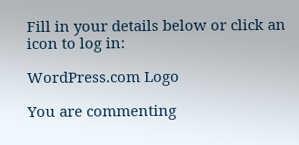Fill in your details below or click an icon to log in:

WordPress.com Logo

You are commenting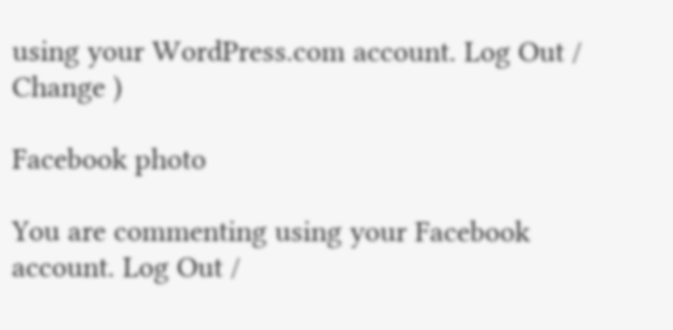using your WordPress.com account. Log Out /  Change )

Facebook photo

You are commenting using your Facebook account. Log Out /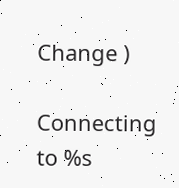Change )

Connecting to %s